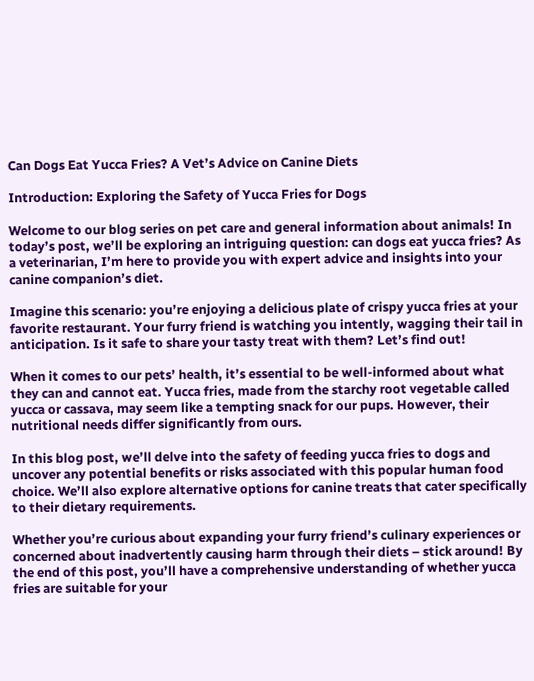Can Dogs Eat Yucca Fries? A Vet’s Advice on Canine Diets

Introduction: Exploring the Safety of Yucca Fries for Dogs

Welcome to our blog series on pet care and general information about animals! In today’s post, we’ll be exploring an intriguing question: can dogs eat yucca fries? As a veterinarian, I’m here to provide you with expert advice and insights into your canine companion’s diet.

Imagine this scenario: you’re enjoying a delicious plate of crispy yucca fries at your favorite restaurant. Your furry friend is watching you intently, wagging their tail in anticipation. Is it safe to share your tasty treat with them? Let’s find out!

When it comes to our pets’ health, it’s essential to be well-informed about what they can and cannot eat. Yucca fries, made from the starchy root vegetable called yucca or cassava, may seem like a tempting snack for our pups. However, their nutritional needs differ significantly from ours.

In this blog post, we’ll delve into the safety of feeding yucca fries to dogs and uncover any potential benefits or risks associated with this popular human food choice. We’ll also explore alternative options for canine treats that cater specifically to their dietary requirements.

Whether you’re curious about expanding your furry friend’s culinary experiences or concerned about inadvertently causing harm through their diets – stick around! By the end of this post, you’ll have a comprehensive understanding of whether yucca fries are suitable for your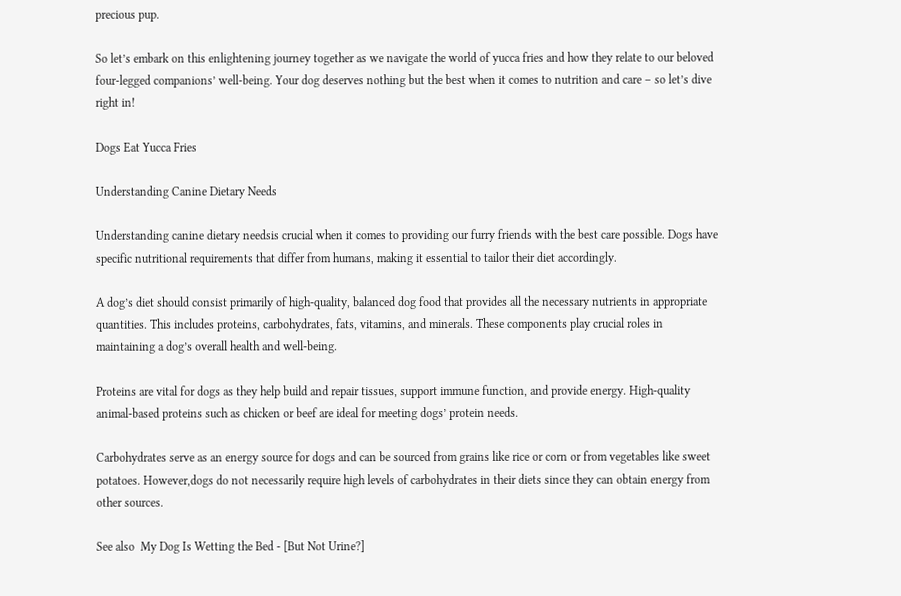precious pup.

So let’s embark on this enlightening journey together as we navigate the world of yucca fries and how they relate to our beloved four-legged companions’ well-being. Your dog deserves nothing but the best when it comes to nutrition and care – so let’s dive right in!

Dogs Eat Yucca Fries

Understanding Canine Dietary Needs

Understanding canine dietary needsis crucial when it comes to providing our furry friends with the best care possible. Dogs have specific nutritional requirements that differ from humans, making it essential to tailor their diet accordingly.

A dog’s diet should consist primarily of high-quality, balanced dog food that provides all the necessary nutrients in appropriate quantities. This includes proteins, carbohydrates, fats, vitamins, and minerals. These components play crucial roles in maintaining a dog’s overall health and well-being.

Proteins are vital for dogs as they help build and repair tissues, support immune function, and provide energy. High-quality animal-based proteins such as chicken or beef are ideal for meeting dogs’ protein needs.

Carbohydrates serve as an energy source for dogs and can be sourced from grains like rice or corn or from vegetables like sweet potatoes. However,dogs do not necessarily require high levels of carbohydrates in their diets since they can obtain energy from other sources.

See also  My Dog Is Wetting the Bed - [But Not Urine?]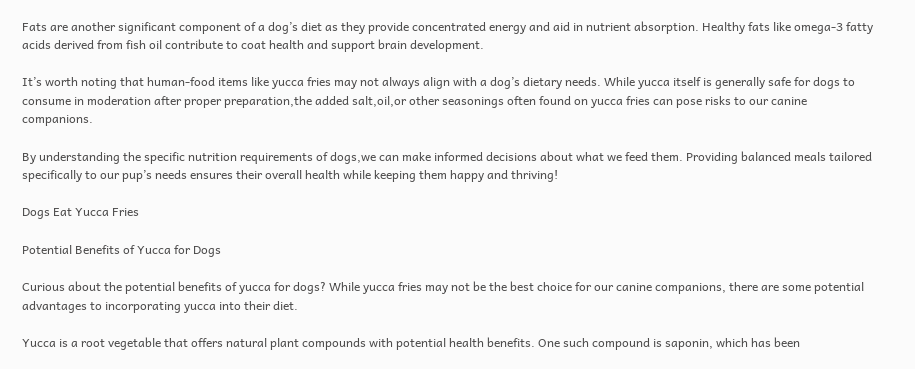Fats are another significant component of a dog’s diet as they provide concentrated energy and aid in nutrient absorption. Healthy fats like omega-3 fatty acids derived from fish oil contribute to coat health and support brain development.

It’s worth noting that human-food items like yucca fries may not always align with a dog’s dietary needs. While yucca itself is generally safe for dogs to consume in moderation after proper preparation,the added salt,oil,or other seasonings often found on yucca fries can pose risks to our canine companions.

By understanding the specific nutrition requirements of dogs,we can make informed decisions about what we feed them. Providing balanced meals tailored specifically to our pup’s needs ensures their overall health while keeping them happy and thriving!

Dogs Eat Yucca Fries

Potential Benefits of Yucca for Dogs

Curious about the potential benefits of yucca for dogs? While yucca fries may not be the best choice for our canine companions, there are some potential advantages to incorporating yucca into their diet.

Yucca is a root vegetable that offers natural plant compounds with potential health benefits. One such compound is saponin, which has been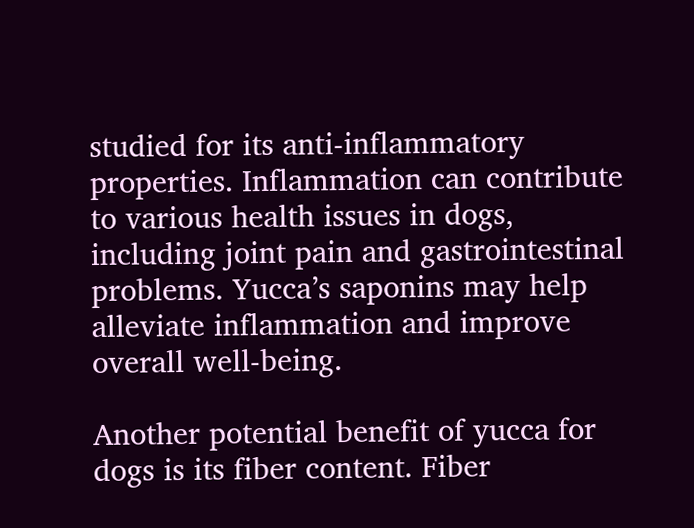studied for its anti-inflammatory properties. Inflammation can contribute to various health issues in dogs, including joint pain and gastrointestinal problems. Yucca’s saponins may help alleviate inflammation and improve overall well-being.

Another potential benefit of yucca for dogs is its fiber content. Fiber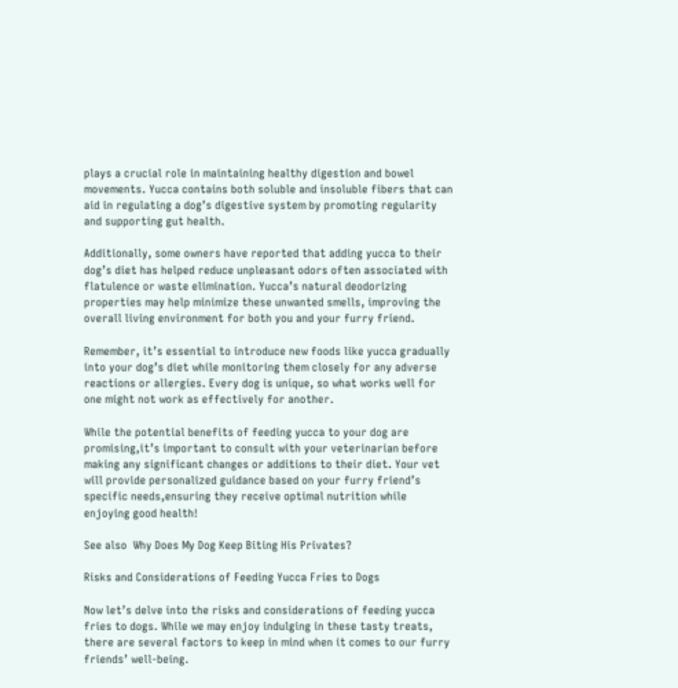plays a crucial role in maintaining healthy digestion and bowel movements. Yucca contains both soluble and insoluble fibers that can aid in regulating a dog’s digestive system by promoting regularity and supporting gut health.

Additionally, some owners have reported that adding yucca to their dog’s diet has helped reduce unpleasant odors often associated with flatulence or waste elimination. Yucca’s natural deodorizing properties may help minimize these unwanted smells, improving the overall living environment for both you and your furry friend.

Remember, it’s essential to introduce new foods like yucca gradually into your dog’s diet while monitoring them closely for any adverse reactions or allergies. Every dog is unique, so what works well for one might not work as effectively for another.

While the potential benefits of feeding yucca to your dog are promising,it’s important to consult with your veterinarian before making any significant changes or additions to their diet. Your vet will provide personalized guidance based on your furry friend’s specific needs,ensuring they receive optimal nutrition while enjoying good health!

See also  Why Does My Dog Keep Biting His Privates?

Risks and Considerations of Feeding Yucca Fries to Dogs

Now let’s delve into the risks and considerations of feeding yucca fries to dogs. While we may enjoy indulging in these tasty treats, there are several factors to keep in mind when it comes to our furry friends’ well-being.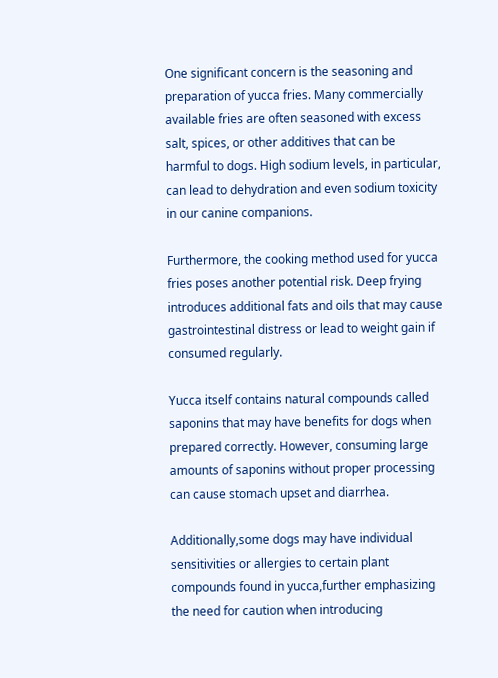One significant concern is the seasoning and preparation of yucca fries. Many commercially available fries are often seasoned with excess salt, spices, or other additives that can be harmful to dogs. High sodium levels, in particular, can lead to dehydration and even sodium toxicity in our canine companions.

Furthermore, the cooking method used for yucca fries poses another potential risk. Deep frying introduces additional fats and oils that may cause gastrointestinal distress or lead to weight gain if consumed regularly.

Yucca itself contains natural compounds called saponins that may have benefits for dogs when prepared correctly. However, consuming large amounts of saponins without proper processing can cause stomach upset and diarrhea.

Additionally,some dogs may have individual sensitivities or allergies to certain plant compounds found in yucca,further emphasizing the need for caution when introducing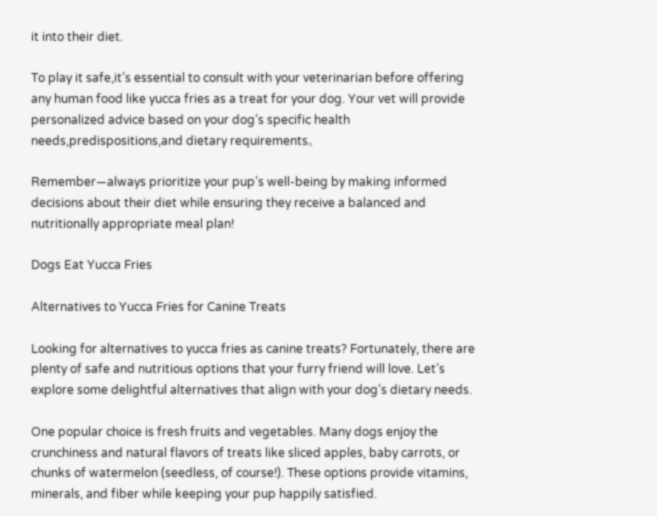it into their diet.

To play it safe,it’s essential to consult with your veterinarian before offering any human food like yucca fries as a treat for your dog. Your vet will provide personalized advice based on your dog’s specific health needs,predispositions,and dietary requirements。

Remember—always prioritize your pup’s well-being by making informed decisions about their diet while ensuring they receive a balanced and nutritionally appropriate meal plan!

Dogs Eat Yucca Fries

Alternatives to Yucca Fries for Canine Treats

Looking for alternatives to yucca fries as canine treats? Fortunately, there are plenty of safe and nutritious options that your furry friend will love. Let’s explore some delightful alternatives that align with your dog’s dietary needs.

One popular choice is fresh fruits and vegetables. Many dogs enjoy the crunchiness and natural flavors of treats like sliced apples, baby carrots, or chunks of watermelon (seedless, of course!). These options provide vitamins, minerals, and fiber while keeping your pup happily satisfied.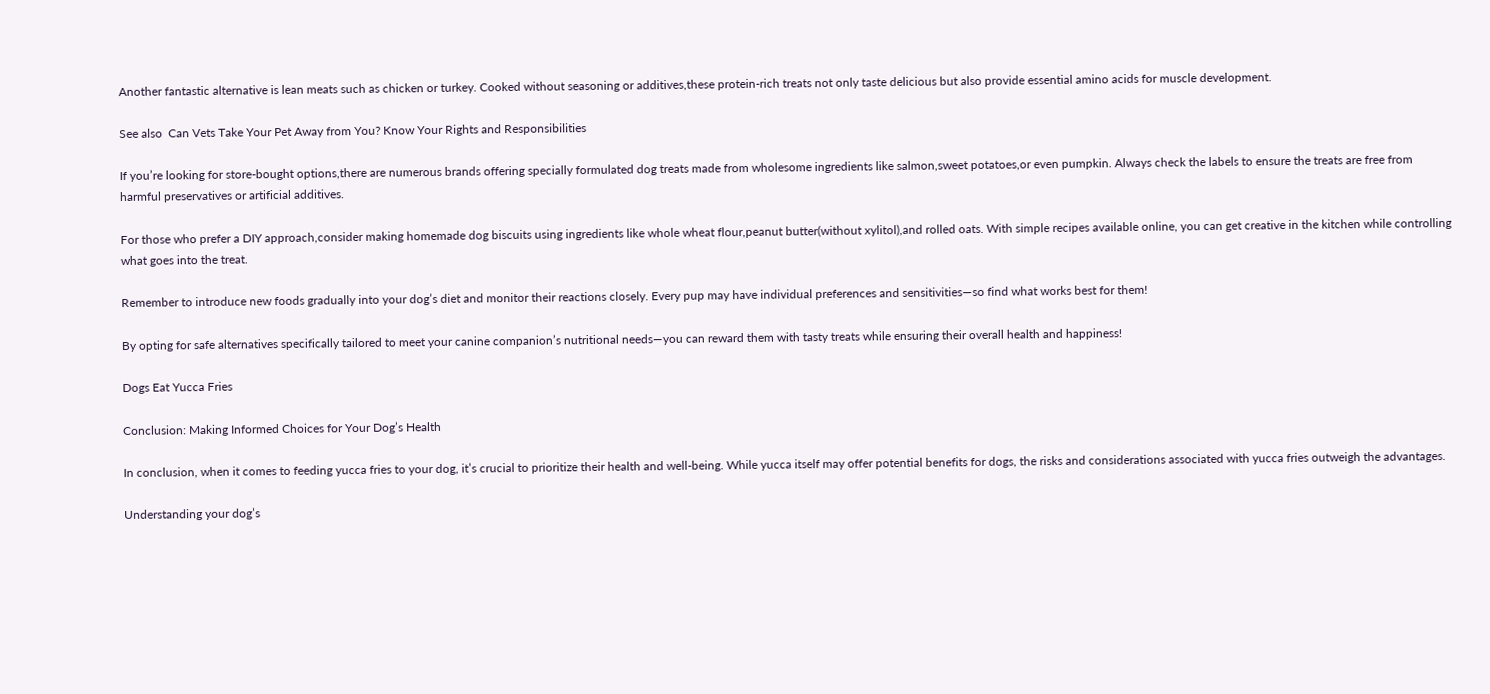Another fantastic alternative is lean meats such as chicken or turkey. Cooked without seasoning or additives,these protein-rich treats not only taste delicious but also provide essential amino acids for muscle development.

See also  Can Vets Take Your Pet Away from You? Know Your Rights and Responsibilities

If you’re looking for store-bought options,there are numerous brands offering specially formulated dog treats made from wholesome ingredients like salmon,sweet potatoes,or even pumpkin. Always check the labels to ensure the treats are free from harmful preservatives or artificial additives.

For those who prefer a DIY approach,consider making homemade dog biscuits using ingredients like whole wheat flour,peanut butter(without xylitol),and rolled oats. With simple recipes available online, you can get creative in the kitchen while controlling what goes into the treat.

Remember to introduce new foods gradually into your dog’s diet and monitor their reactions closely. Every pup may have individual preferences and sensitivities—so find what works best for them!

By opting for safe alternatives specifically tailored to meet your canine companion’s nutritional needs—you can reward them with tasty treats while ensuring their overall health and happiness!

Dogs Eat Yucca Fries

Conclusion: Making Informed Choices for Your Dog’s Health

In conclusion, when it comes to feeding yucca fries to your dog, it’s crucial to prioritize their health and well-being. While yucca itself may offer potential benefits for dogs, the risks and considerations associated with yucca fries outweigh the advantages.

Understanding your dog’s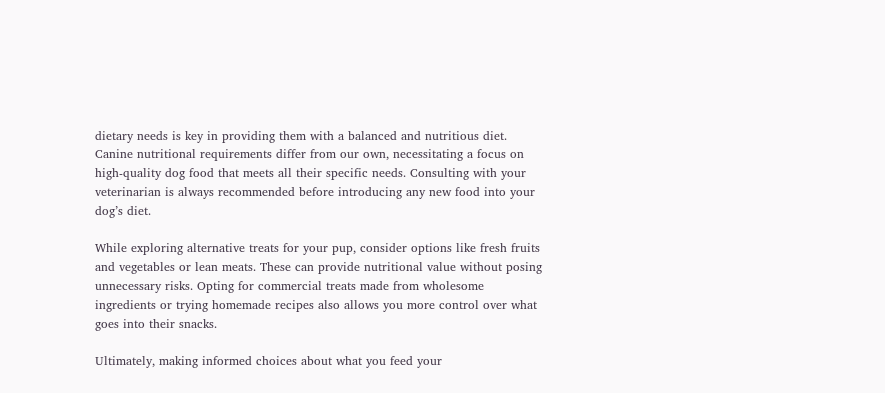dietary needs is key in providing them with a balanced and nutritious diet. Canine nutritional requirements differ from our own, necessitating a focus on high-quality dog food that meets all their specific needs. Consulting with your veterinarian is always recommended before introducing any new food into your dog’s diet.

While exploring alternative treats for your pup, consider options like fresh fruits and vegetables or lean meats. These can provide nutritional value without posing unnecessary risks. Opting for commercial treats made from wholesome ingredients or trying homemade recipes also allows you more control over what goes into their snacks.

Ultimately, making informed choices about what you feed your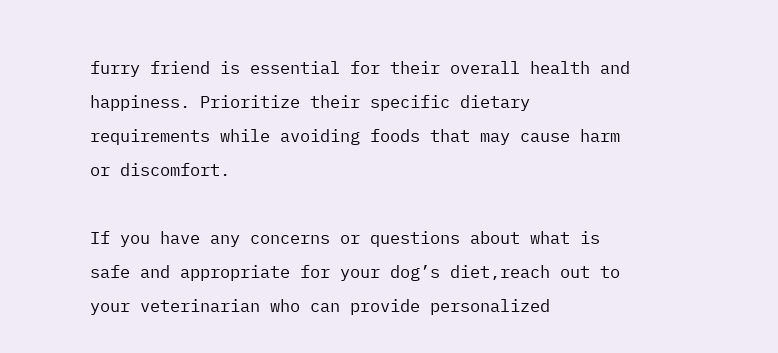furry friend is essential for their overall health and happiness. Prioritize their specific dietary requirements while avoiding foods that may cause harm or discomfort.

If you have any concerns or questions about what is safe and appropriate for your dog’s diet,reach out to your veterinarian who can provide personalized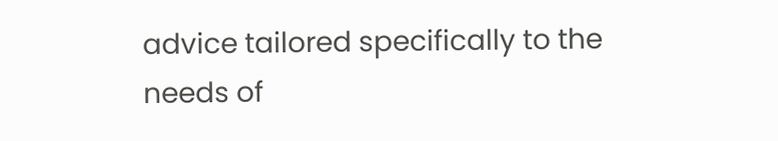advice tailored specifically to the needs of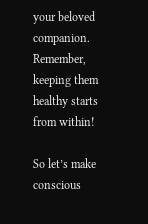your beloved companion. Remember, keeping them healthy starts from within!

So let’s make conscious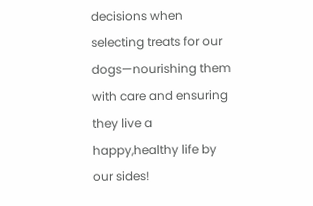decisions when selecting treats for our dogs—nourishing them with care and ensuring they live a happy,healthy life by our sides!